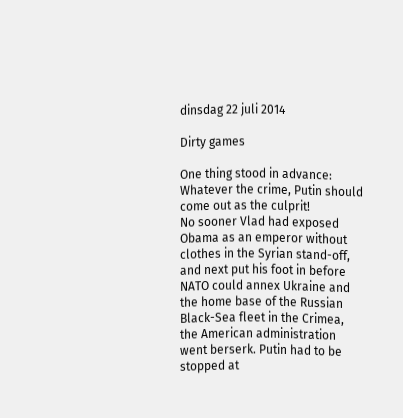dinsdag 22 juli 2014

Dirty games

One thing stood in advance: Whatever the crime, Putin should come out as the culprit!
No sooner Vlad had exposed Obama as an emperor without clothes in the Syrian stand-off, and next put his foot in before NATO could annex Ukraine and the home base of the Russian Black-Sea fleet in the Crimea, the American administration went berserk. Putin had to be stopped at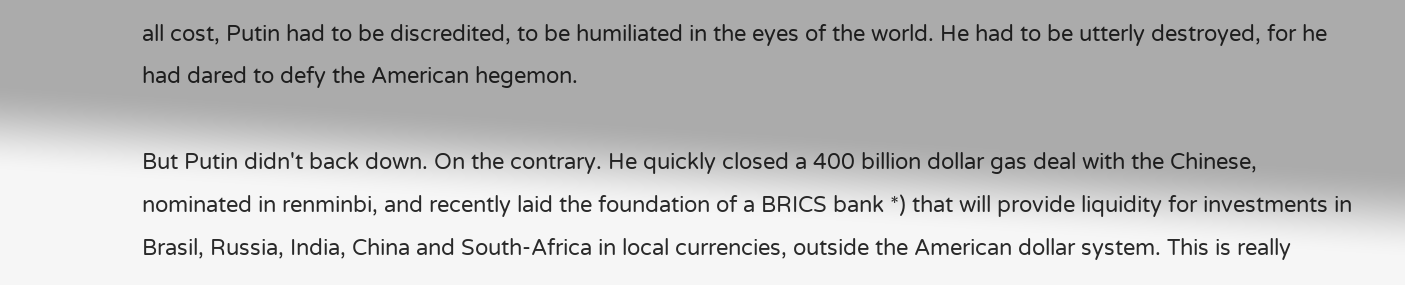all cost, Putin had to be discredited, to be humiliated in the eyes of the world. He had to be utterly destroyed, for he had dared to defy the American hegemon.

But Putin didn't back down. On the contrary. He quickly closed a 400 billion dollar gas deal with the Chinese, nominated in renminbi, and recently laid the foundation of a BRICS bank *) that will provide liquidity for investments in Brasil, Russia, India, China and South-Africa in local currencies, outside the American dollar system. This is really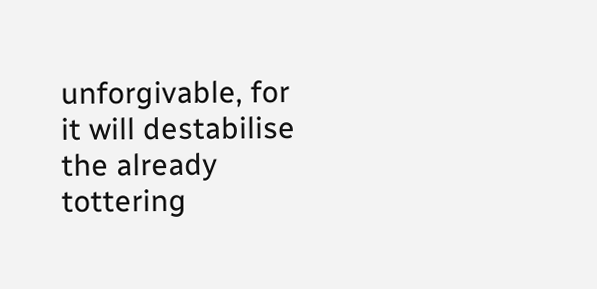unforgivable, for it will destabilise the already tottering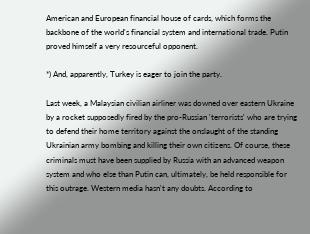American and European financial house of cards, which forms the backbone of the world's financial system and international trade. Putin proved himself a very resourceful opponent.

*) And, apparently, Turkey is eager to join the party.

Last week, a Malaysian civilian airliner was downed over eastern Ukraine by a rocket supposedly fired by the pro-Russian 'terrorists' who are trying to defend their home territory against the onslaught of the standing Ukrainian army bombing and killing their own citizens. Of course, these criminals must have been supplied by Russia with an advanced weapon system and who else than Putin can, ultimately, be held responsible for this outrage. Western media hasn't any doubts. According to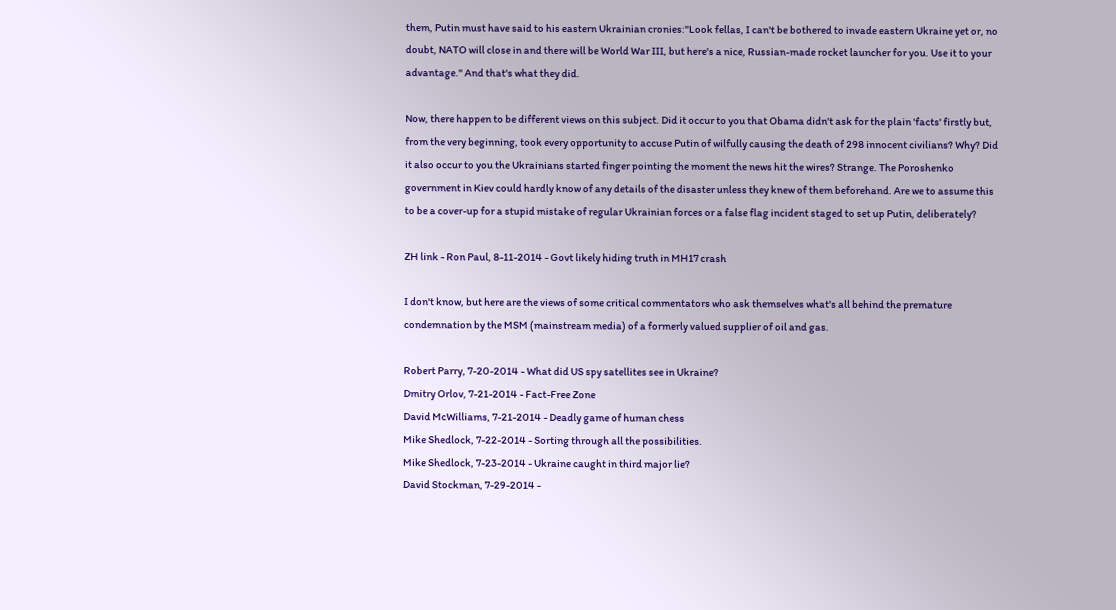them, Putin must have said to his eastern Ukrainian cronies:"Look fellas, I can't be bothered to invade eastern Ukraine yet or, no doubt, NATO will close in and there will be World War III, but here's a nice, Russian-made rocket launcher for you. Use it to your advantage." And that's what they did.

Now, there happen to be different views on this subject. Did it occur to you that Obama didn't ask for the plain 'facts' firstly but, from the very beginning, took every opportunity to accuse Putin of wilfully causing the death of 298 innocent civilians? Why? Did it also occur to you the Ukrainians started finger pointing the moment the news hit the wires? Strange. The Poroshenko government in Kiev could hardly know of any details of the disaster unless they knew of them beforehand. Are we to assume this to be a cover-up for a stupid mistake of regular Ukrainian forces or a false flag incident staged to set up Putin, deliberately?

ZH link - Ron Paul, 8-11-2014 - Govt likely hiding truth in MH17 crash

I don't know, but here are the views of some critical commentators who ask themselves what's all behind the premature condemnation by the MSM (mainstream media) of a formerly valued supplier of oil and gas.

Robert Parry, 7-20-2014 - What did US spy satellites see in Ukraine?
Dmitry Orlov, 7-21-2014 - Fact-Free Zone
David McWilliams, 7-21-2014 - Deadly game of human chess
Mike Shedlock, 7-22-2014 - Sorting through all the possibilities.
Mike Shedlock, 7-23-2014 - Ukraine caught in third major lie?
David Stockman, 7-29-2014 -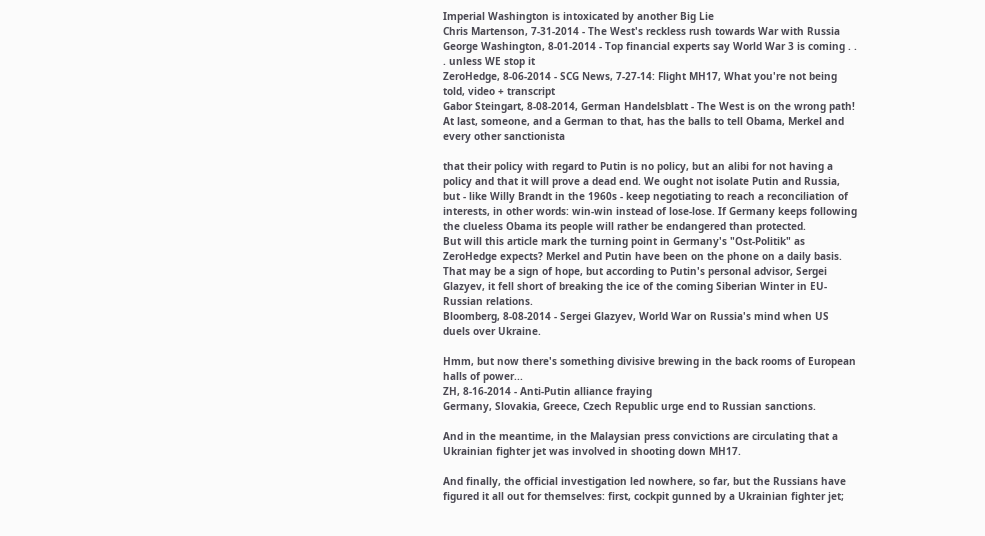Imperial Washington is intoxicated by another Big Lie
Chris Martenson, 7-31-2014 - The West's reckless rush towards War with Russia
George Washington, 8-01-2014 - Top financial experts say World War 3 is coming . . . unless WE stop it
ZeroHedge, 8-06-2014 - SCG News, 7-27-14: Flight MH17, What you're not being told, video + transcript
Gabor Steingart, 8-08-2014, German Handelsblatt - The West is on the wrong path!
At last, someone, and a German to that, has the balls to tell Obama, Merkel and every other sanctionista

that their policy with regard to Putin is no policy, but an alibi for not having a policy and that it will prove a dead end. We ought not isolate Putin and Russia, but - like Willy Brandt in the 1960s - keep negotiating to reach a reconciliation of interests, in other words: win-win instead of lose-lose. If Germany keeps following the clueless Obama its people will rather be endangered than protected.
But will this article mark the turning point in Germany's "Ost-Politik" as ZeroHedge expects? Merkel and Putin have been on the phone on a daily basis. That may be a sign of hope, but according to Putin's personal advisor, Sergei Glazyev, it fell short of breaking the ice of the coming Siberian Winter in EU-Russian relations.
Bloomberg, 8-08-2014 - Sergei Glazyev, World War on Russia's mind when US duels over Ukraine.

Hmm, but now there's something divisive brewing in the back rooms of European halls of power...
ZH, 8-16-2014 - Anti-Putin alliance fraying
Germany, Slovakia, Greece, Czech Republic urge end to Russian sanctions.

And in the meantime, in the Malaysian press convictions are circulating that a Ukrainian fighter jet was involved in shooting down MH17.

And finally, the official investigation led nowhere, so far, but the Russians have figured it all out for themselves: first, cockpit gunned by a Ukrainian fighter jet;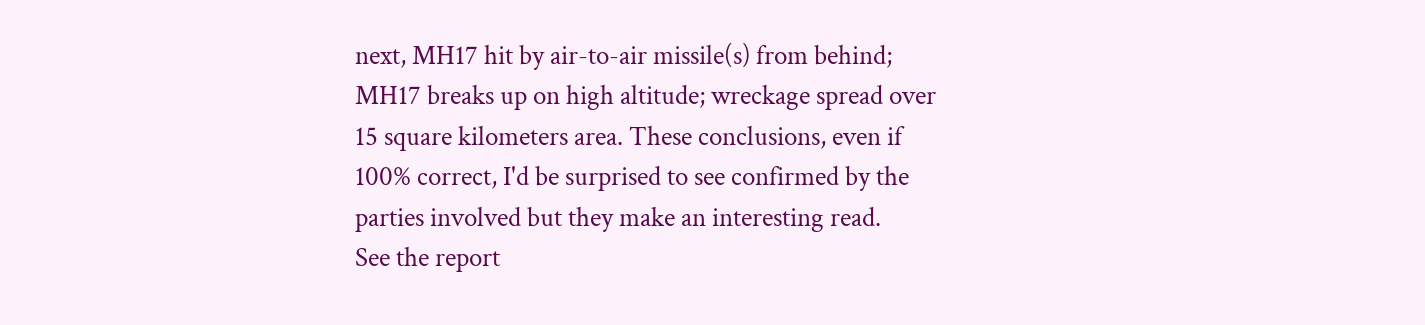next, MH17 hit by air-to-air missile(s) from behind; MH17 breaks up on high altitude; wreckage spread over 15 square kilometers area. These conclusions, even if 100% correct, I'd be surprised to see confirmed by the parties involved but they make an interesting read.
See the report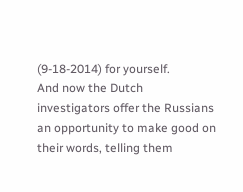(9-18-2014) for yourself.
And now the Dutch investigators offer the Russians an opportunity to make good on their words, telling them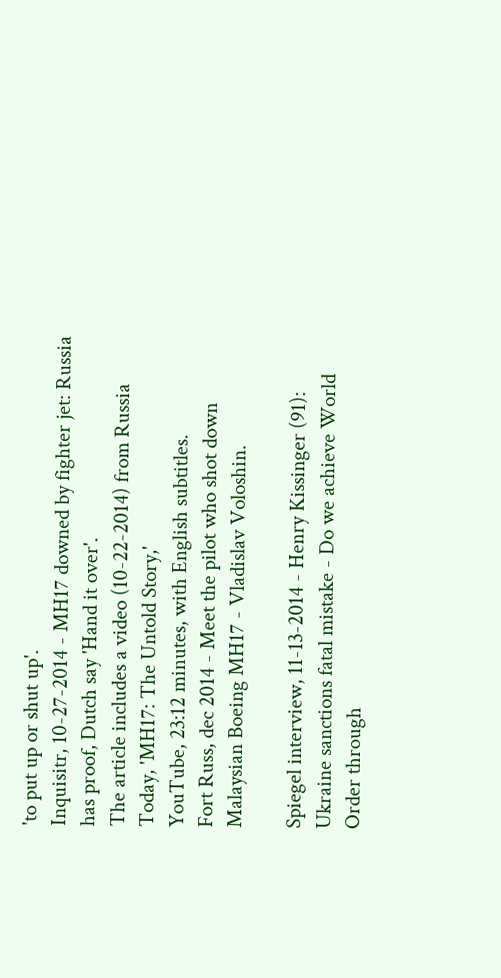'to put up or shut up'.
Inquisitr, 10-27-2014 - MH17 downed by fighter jet: Russia has proof, Dutch say 'Hand it over'.
The article includes a video (10-22-2014) from Russia Today, 'MH17: The Untold Story,'
YouTube, 23:12 minutes, with English subtitles.
Fort Russ, dec 2014 - Meet the pilot who shot down Malaysian Boeing MH17 - Vladislav Voloshin.

Spiegel interview, 11-13-2014 - Henry Kissinger (91): Ukraine sanctions fatal mistake - Do we achieve World Order through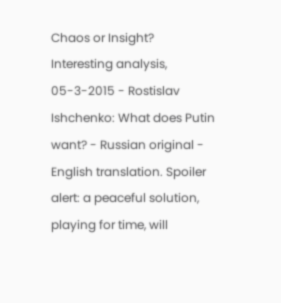Chaos or Insight?
Interesting analysis, 05-3-2015 - Rostislav Ishchenko: What does Putin want? - Russian original - English translation. Spoiler alert: a peaceful solution, playing for time, will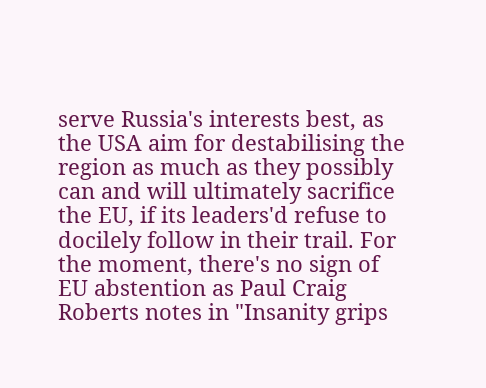serve Russia's interests best, as the USA aim for destabilising the region as much as they possibly can and will ultimately sacrifice the EU, if its leaders'd refuse to docilely follow in their trail. For the moment, there's no sign of EU abstention as Paul Craig Roberts notes in "Insanity grips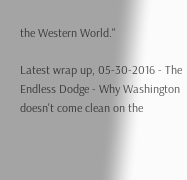the Western World."

Latest wrap up, 05-30-2016 - The Endless Dodge - Why Washington doesn't come clean on the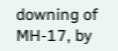downing of MH-17, by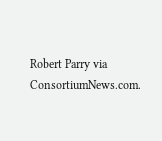Robert Parry via ConsortiumNews.com.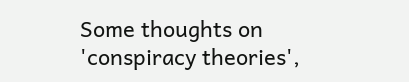Some thoughts on 'conspiracy theories',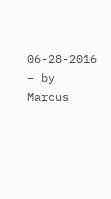06-28-2016 – by Marcus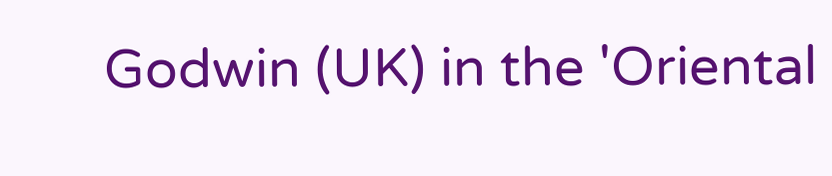Godwin (UK) in the 'Oriental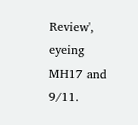Review', eyeing MH17 and 9/11.